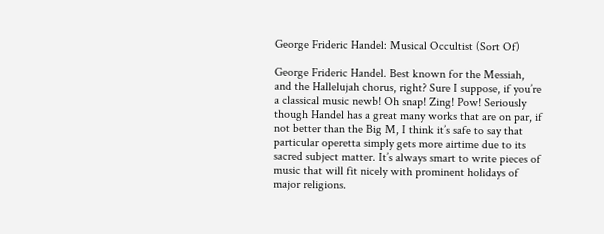George Frideric Handel: Musical Occultist (Sort Of)

George Frideric Handel. Best known for the Messiah, and the Hallelujah chorus, right? Sure I suppose, if you’re a classical music newb! Oh snap! Zing! Pow! Seriously though Handel has a great many works that are on par, if not better than the Big M, I think it’s safe to say that particular operetta simply gets more airtime due to its sacred subject matter. It’s always smart to write pieces of music that will fit nicely with prominent holidays of major religions.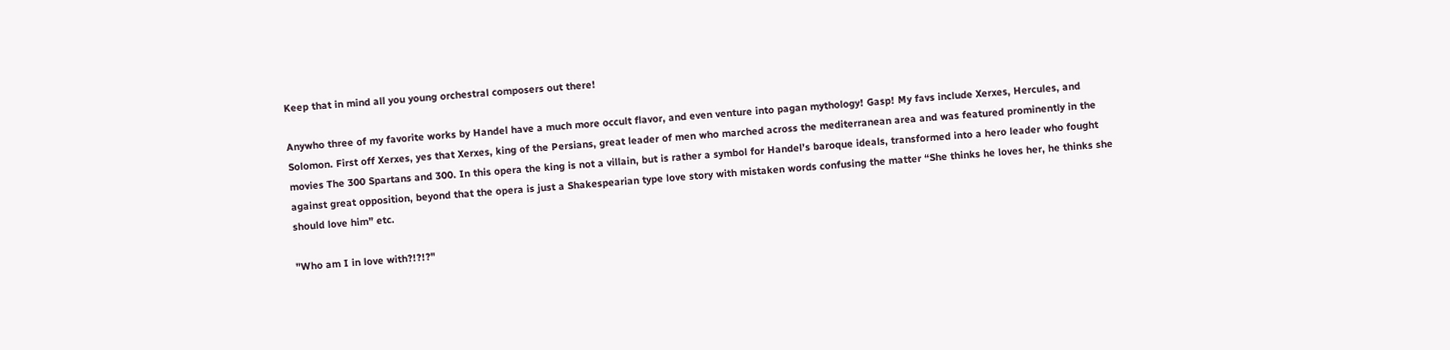Keep that in mind all you young orchestral composers out there!

Anywho three of my favorite works by Handel have a much more occult flavor, and even venture into pagan mythology! Gasp! My favs include Xerxes, Hercules, and Solomon. First off Xerxes, yes that Xerxes, king of the Persians, great leader of men who marched across the mediterranean area and was featured prominently in the movies The 300 Spartans and 300. In this opera the king is not a villain, but is rather a symbol for Handel’s baroque ideals, transformed into a hero leader who fought against great opposition, beyond that the opera is just a Shakespearian type love story with mistaken words confusing the matter “She thinks he loves her, he thinks she should love him” etc.

"Who am I in love with?!?!?"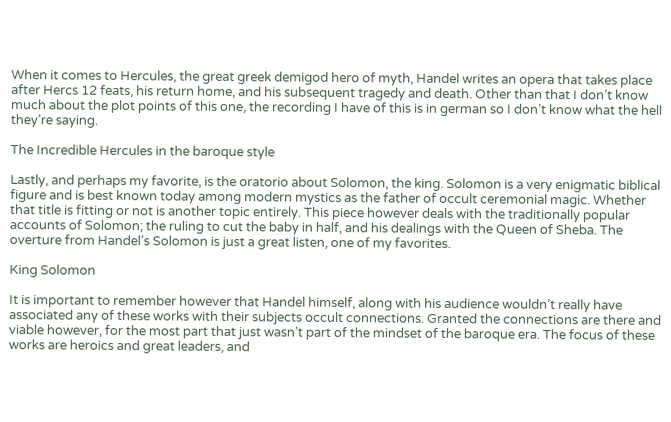When it comes to Hercules, the great greek demigod hero of myth, Handel writes an opera that takes place after Hercs 12 feats, his return home, and his subsequent tragedy and death. Other than that I don’t know much about the plot points of this one, the recording I have of this is in german so I don’t know what the hell they’re saying.

The Incredible Hercules in the baroque style

Lastly, and perhaps my favorite, is the oratorio about Solomon, the king. Solomon is a very enigmatic biblical figure and is best known today among modern mystics as the father of occult ceremonial magic. Whether that title is fitting or not is another topic entirely. This piece however deals with the traditionally popular accounts of Solomon; the ruling to cut the baby in half, and his dealings with the Queen of Sheba. The overture from Handel’s Solomon is just a great listen, one of my favorites.

King Solomon

It is important to remember however that Handel himself, along with his audience wouldn’t really have associated any of these works with their subjects occult connections. Granted the connections are there and viable however, for the most part that just wasn’t part of the mindset of the baroque era. The focus of these works are heroics and great leaders, and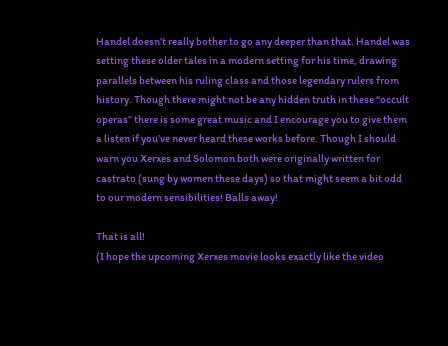Handel doesn’t really bother to go any deeper than that. Handel was setting these older tales in a modern setting for his time, drawing parallels between his ruling class and those legendary rulers from history. Though there might not be any hidden truth in these “occult operas” there is some great music and I encourage you to give them a listen if you’ve never heard these works before. Though I should warn you Xerxes and Solomon both were originally written for castrato (sung by women these days) so that might seem a bit odd to our modern sensibilities! Balls away!

That is all!
(I hope the upcoming Xerxes movie looks exactly like the video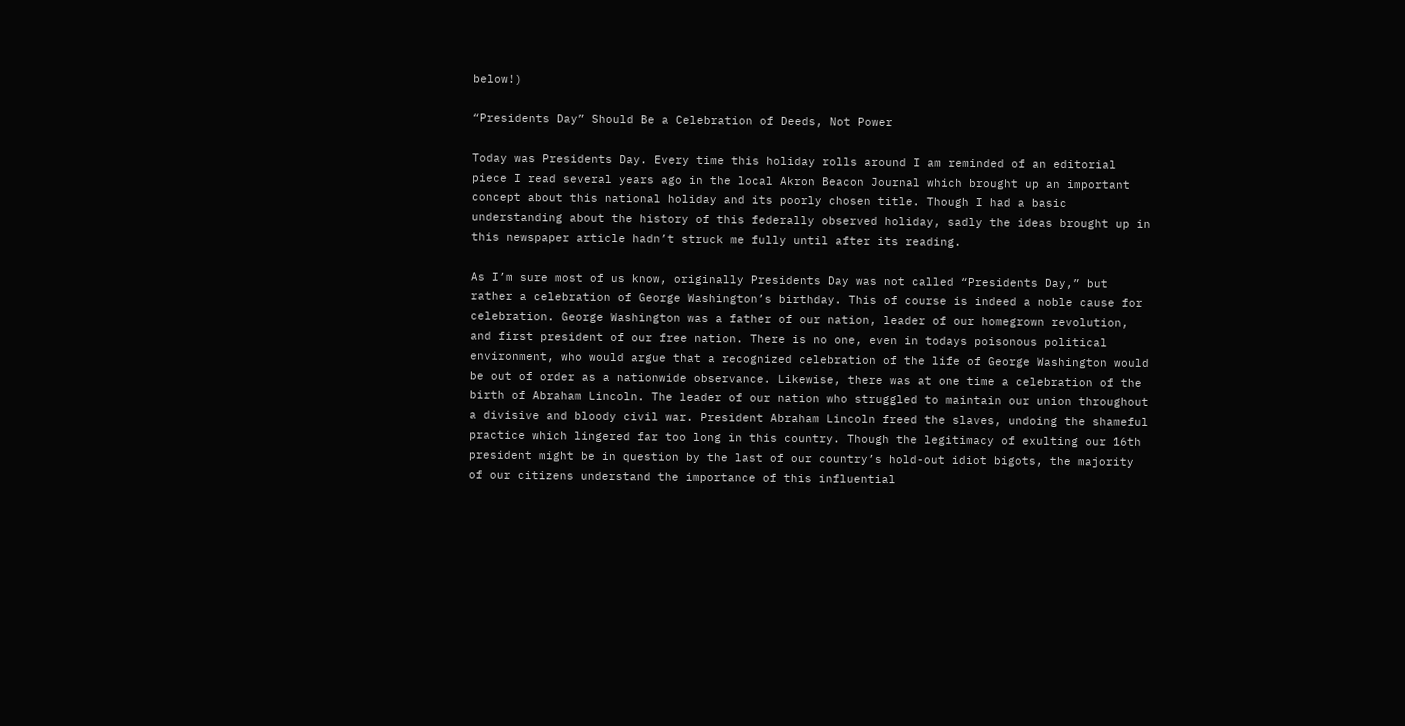below!)

“Presidents Day” Should Be a Celebration of Deeds, Not Power

Today was Presidents Day. Every time this holiday rolls around I am reminded of an editorial piece I read several years ago in the local Akron Beacon Journal which brought up an important concept about this national holiday and its poorly chosen title. Though I had a basic understanding about the history of this federally observed holiday, sadly the ideas brought up in this newspaper article hadn’t struck me fully until after its reading.

As I’m sure most of us know, originally Presidents Day was not called “Presidents Day,” but rather a celebration of George Washington’s birthday. This of course is indeed a noble cause for celebration. George Washington was a father of our nation, leader of our homegrown revolution, and first president of our free nation. There is no one, even in todays poisonous political environment, who would argue that a recognized celebration of the life of George Washington would be out of order as a nationwide observance. Likewise, there was at one time a celebration of the birth of Abraham Lincoln. The leader of our nation who struggled to maintain our union throughout a divisive and bloody civil war. President Abraham Lincoln freed the slaves, undoing the shameful practice which lingered far too long in this country. Though the legitimacy of exulting our 16th president might be in question by the last of our country’s hold-out idiot bigots, the majority of our citizens understand the importance of this influential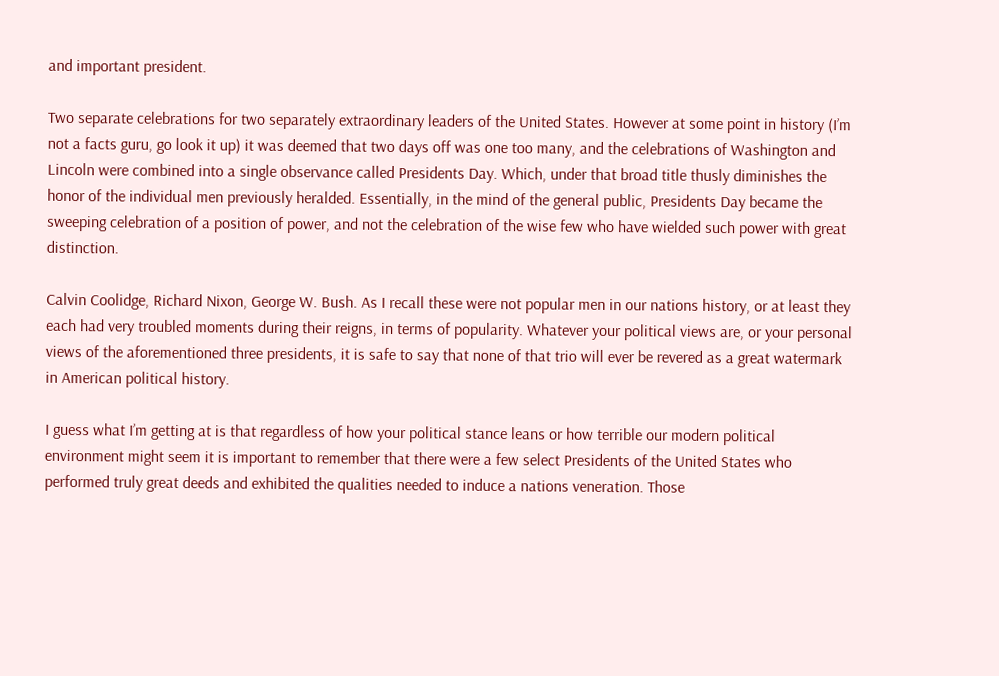and important president.

Two separate celebrations for two separately extraordinary leaders of the United States. However at some point in history (I’m not a facts guru, go look it up) it was deemed that two days off was one too many, and the celebrations of Washington and Lincoln were combined into a single observance called Presidents Day. Which, under that broad title thusly diminishes the honor of the individual men previously heralded. Essentially, in the mind of the general public, Presidents Day became the sweeping celebration of a position of power, and not the celebration of the wise few who have wielded such power with great distinction.

Calvin Coolidge, Richard Nixon, George W. Bush. As I recall these were not popular men in our nations history, or at least they each had very troubled moments during their reigns, in terms of popularity. Whatever your political views are, or your personal views of the aforementioned three presidents, it is safe to say that none of that trio will ever be revered as a great watermark in American political history.

I guess what I’m getting at is that regardless of how your political stance leans or how terrible our modern political environment might seem it is important to remember that there were a few select Presidents of the United States who performed truly great deeds and exhibited the qualities needed to induce a nations veneration. Those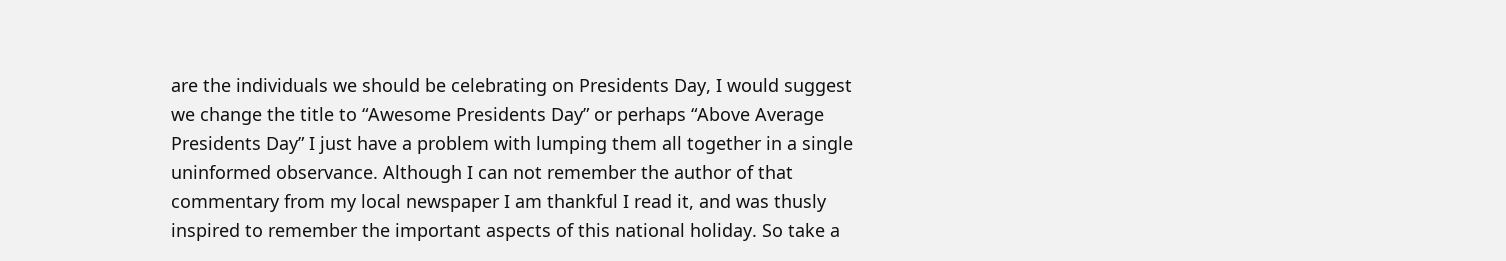are the individuals we should be celebrating on Presidents Day, I would suggest we change the title to “Awesome Presidents Day” or perhaps “Above Average Presidents Day” I just have a problem with lumping them all together in a single uninformed observance. Although I can not remember the author of that commentary from my local newspaper I am thankful I read it, and was thusly inspired to remember the important aspects of this national holiday. So take a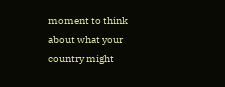moment to think about what your country might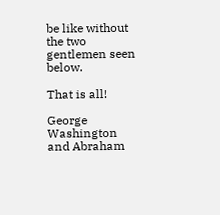be like without the two gentlemen seen below.

That is all!

George Washington and Abraham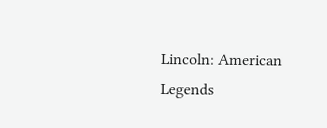Lincoln: American Legends